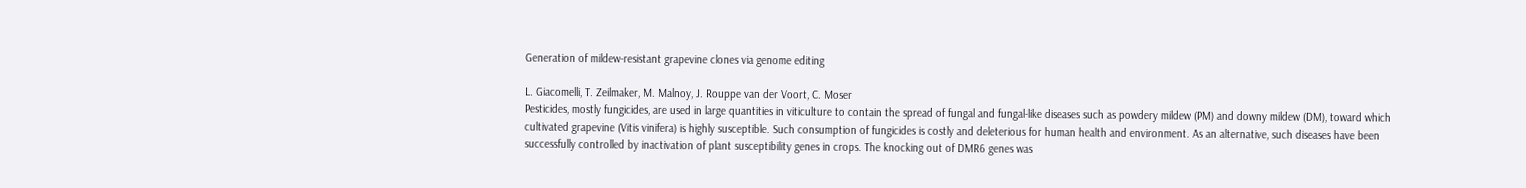Generation of mildew-resistant grapevine clones via genome editing

L. Giacomelli, T. Zeilmaker, M. Malnoy, J. Rouppe van der Voort, C. Moser
Pesticides, mostly fungicides, are used in large quantities in viticulture to contain the spread of fungal and fungal-like diseases such as powdery mildew (PM) and downy mildew (DM), toward which cultivated grapevine (Vitis vinifera) is highly susceptible. Such consumption of fungicides is costly and deleterious for human health and environment. As an alternative, such diseases have been successfully controlled by inactivation of plant susceptibility genes in crops. The knocking out of DMR6 genes was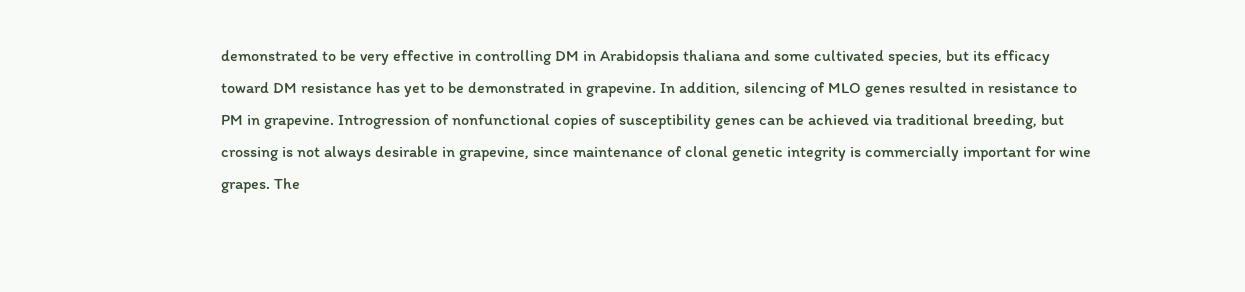demonstrated to be very effective in controlling DM in Arabidopsis thaliana and some cultivated species, but its efficacy toward DM resistance has yet to be demonstrated in grapevine. In addition, silencing of MLO genes resulted in resistance to PM in grapevine. Introgression of nonfunctional copies of susceptibility genes can be achieved via traditional breeding, but crossing is not always desirable in grapevine, since maintenance of clonal genetic integrity is commercially important for wine grapes. The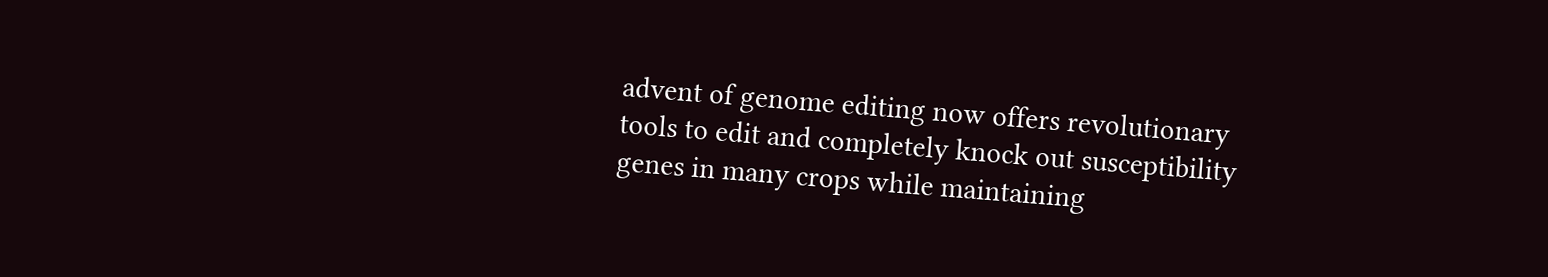advent of genome editing now offers revolutionary tools to edit and completely knock out susceptibility genes in many crops while maintaining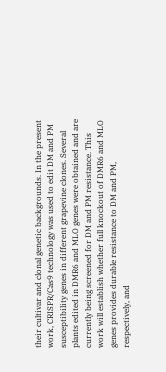their cultivar and clonal genetic backgrounds. In the present work, CRISPR/Cas9 technology was used to edit DM and PM susceptibility genes in different grapevine clones. Several plants edited in DMR6 and MLO genes were obtained and are currently being screened for DM and PM resistance. This work will establish whether full knockout of DMR6 and MLO genes provides durable resistance to DM and PM, respectively, and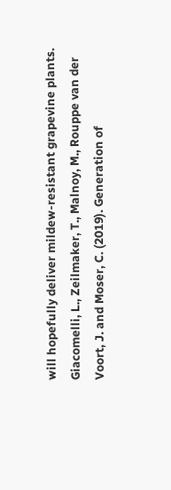will hopefully deliver mildew-resistant grapevine plants.
Giacomelli, L., Zeilmaker, T., Malnoy, M., Rouppe van der Voort, J. and Moser, C. (2019). Generation of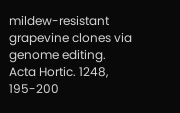mildew-resistant grapevine clones via genome editing. Acta Hortic. 1248, 195-200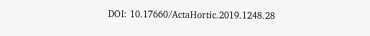DOI: 10.17660/ActaHortic.2019.1248.28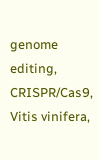genome editing, CRISPR/Cas9, Vitis vinifera,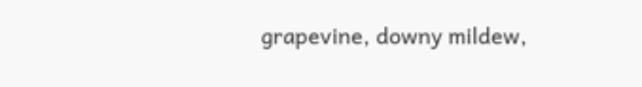grapevine, downy mildew,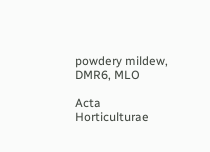powdery mildew, DMR6, MLO

Acta Horticulturae